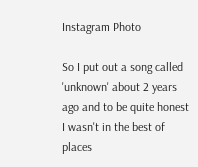Instagram Photo

So I put out a song called 'unknown' about 2 years ago and to be quite honest I wasn't in the best of places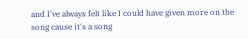and I've always felt like I could have given more on the song cause it's a song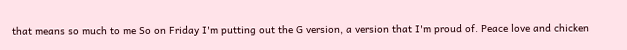that means so much to me So on Friday I'm putting out the G version, a version that I'm proud of. Peace love and chicken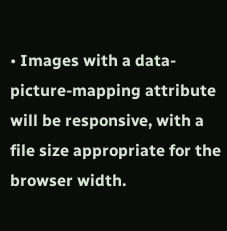• Images with a data-picture-mapping attribute will be responsive, with a file size appropriate for the browser width.